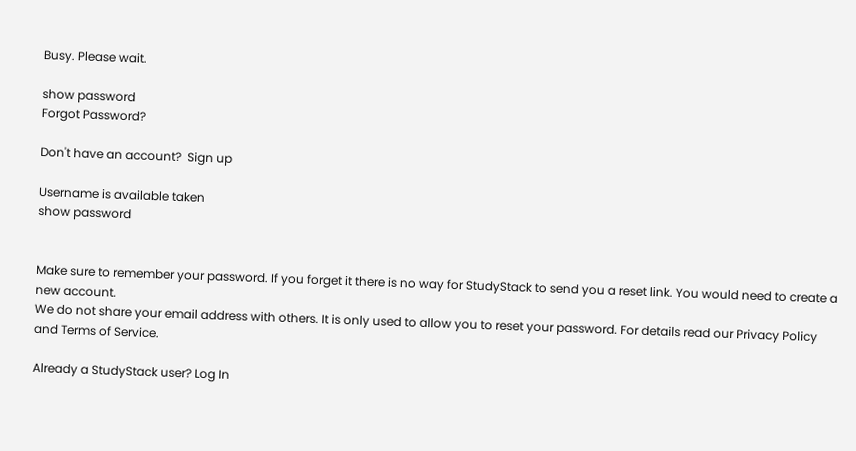Busy. Please wait.

show password
Forgot Password?

Don't have an account?  Sign up

Username is available taken
show password


Make sure to remember your password. If you forget it there is no way for StudyStack to send you a reset link. You would need to create a new account.
We do not share your email address with others. It is only used to allow you to reset your password. For details read our Privacy Policy and Terms of Service.

Already a StudyStack user? Log In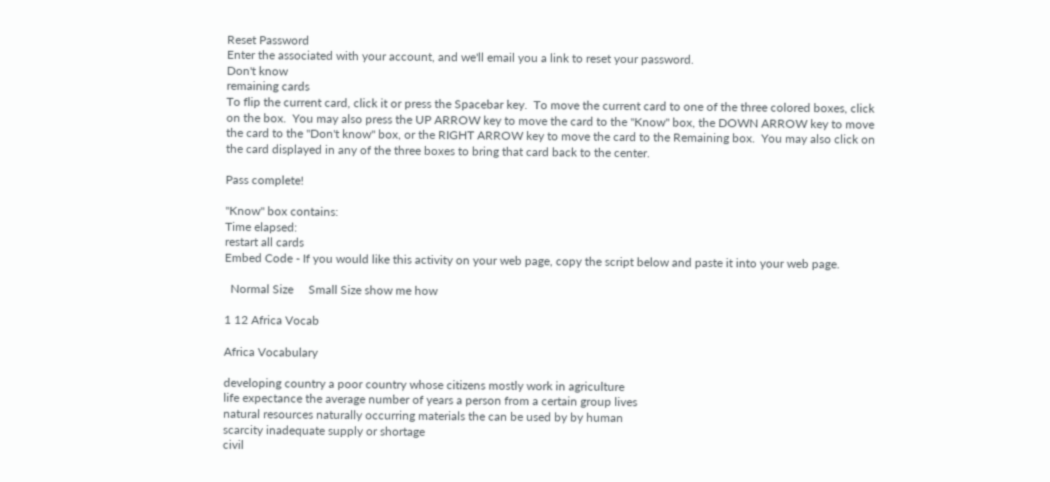Reset Password
Enter the associated with your account, and we'll email you a link to reset your password.
Don't know
remaining cards
To flip the current card, click it or press the Spacebar key.  To move the current card to one of the three colored boxes, click on the box.  You may also press the UP ARROW key to move the card to the "Know" box, the DOWN ARROW key to move the card to the "Don't know" box, or the RIGHT ARROW key to move the card to the Remaining box.  You may also click on the card displayed in any of the three boxes to bring that card back to the center.

Pass complete!

"Know" box contains:
Time elapsed:
restart all cards
Embed Code - If you would like this activity on your web page, copy the script below and paste it into your web page.

  Normal Size     Small Size show me how

1 12 Africa Vocab

Africa Vocabulary

developing country a poor country whose citizens mostly work in agriculture
life expectance the average number of years a person from a certain group lives
natural resources naturally occurring materials the can be used by by human
scarcity inadequate supply or shortage
civil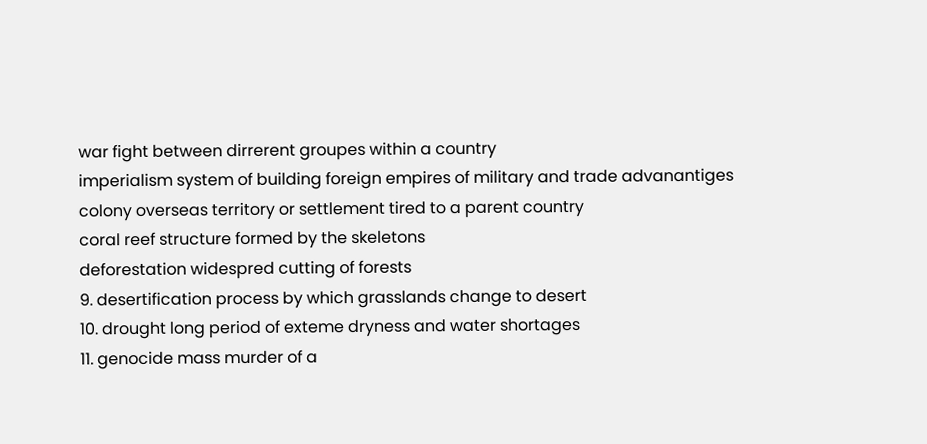war fight between dirrerent groupes within a country
imperialism system of building foreign empires of military and trade advanantiges
colony overseas territory or settlement tired to a parent country
coral reef structure formed by the skeletons
deforestation widespred cutting of forests
9. desertification process by which grasslands change to desert
10. drought long period of exteme dryness and water shortages
11. genocide mass murder of a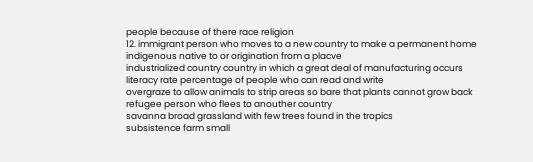people because of there race religion
12. immigrant person who moves to a new country to make a permanent home
indigenous native to or origination from a placve
industrialized country country in which a great deal of manufacturing occurs
literacy rate percentage of people who can read and write
overgraze to allow animals to strip areas so bare that plants cannot grow back
refugee person who flees to anouther country
savanna broad grassland with few trees found in the tropics
subsistence farm small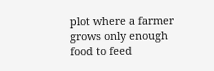plot where a farmer grows only enough food to feed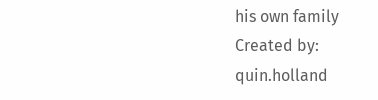his own family
Created by: quin.holland